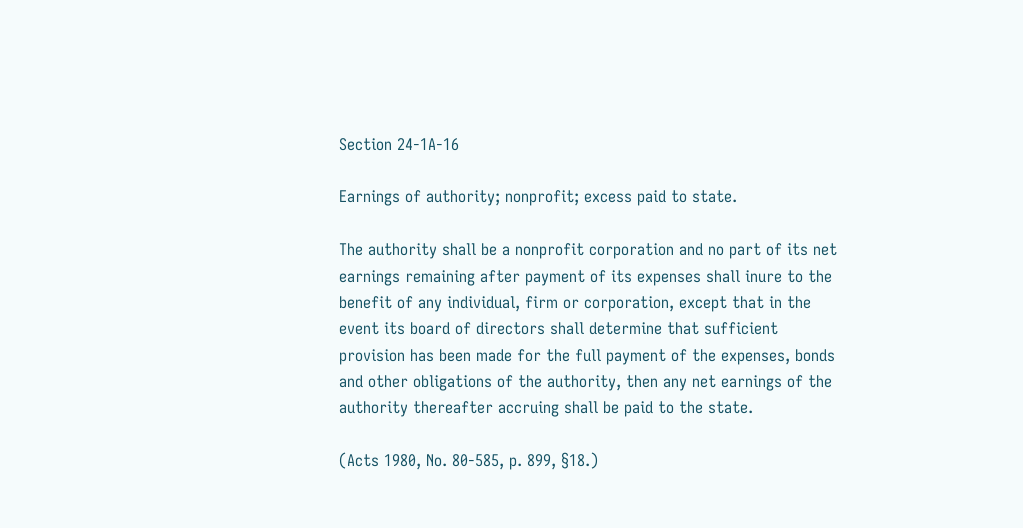Section 24-1A-16

Earnings of authority; nonprofit; excess paid to state.

The authority shall be a nonprofit corporation and no part of its net earnings remaining after payment of its expenses shall inure to the benefit of any individual, firm or corporation, except that in the event its board of directors shall determine that sufficient provision has been made for the full payment of the expenses, bonds and other obligations of the authority, then any net earnings of the authority thereafter accruing shall be paid to the state.

(Acts 1980, No. 80-585, p. 899, §18.)